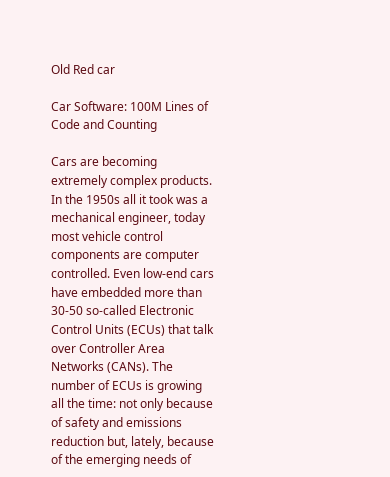Old Red car

Car Software: 100M Lines of Code and Counting

Cars are becoming extremely complex products. In the 1950s all it took was a mechanical engineer, today most vehicle control components are computer controlled. Even low-end cars have embedded more than 30-50 so-called Electronic Control Units (ECUs) that talk over Controller Area Networks (CANs). The number of ECUs is growing all the time: not only because of safety and emissions reduction but, lately, because of the emerging needs of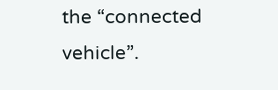the “connected vehicle”.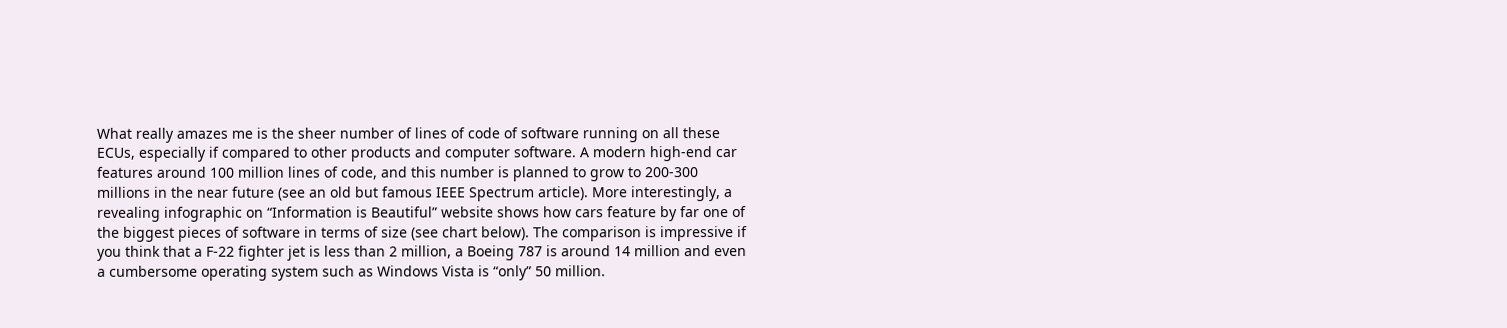What really amazes me is the sheer number of lines of code of software running on all these ECUs, especially if compared to other products and computer software. A modern high-end car features around 100 million lines of code, and this number is planned to grow to 200-300 millions in the near future (see an old but famous IEEE Spectrum article). More interestingly, a revealing infographic on “Information is Beautiful” website shows how cars feature by far one of the biggest pieces of software in terms of size (see chart below). The comparison is impressive if you think that a F-22 fighter jet is less than 2 million, a Boeing 787 is around 14 million and even a cumbersome operating system such as Windows Vista is “only” 50 million.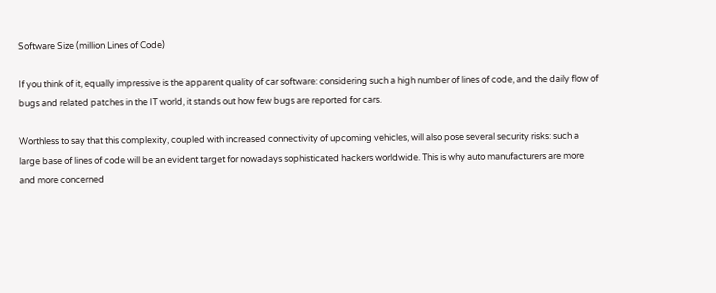Software Size (million Lines of Code)

If you think of it, equally impressive is the apparent quality of car software: considering such a high number of lines of code, and the daily flow of bugs and related patches in the IT world, it stands out how few bugs are reported for cars.

Worthless to say that this complexity, coupled with increased connectivity of upcoming vehicles, will also pose several security risks: such a large base of lines of code will be an evident target for nowadays sophisticated hackers worldwide. This is why auto manufacturers are more and more concerned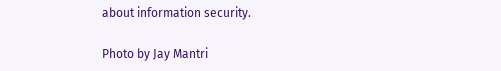about information security.

Photo by Jay Mantri